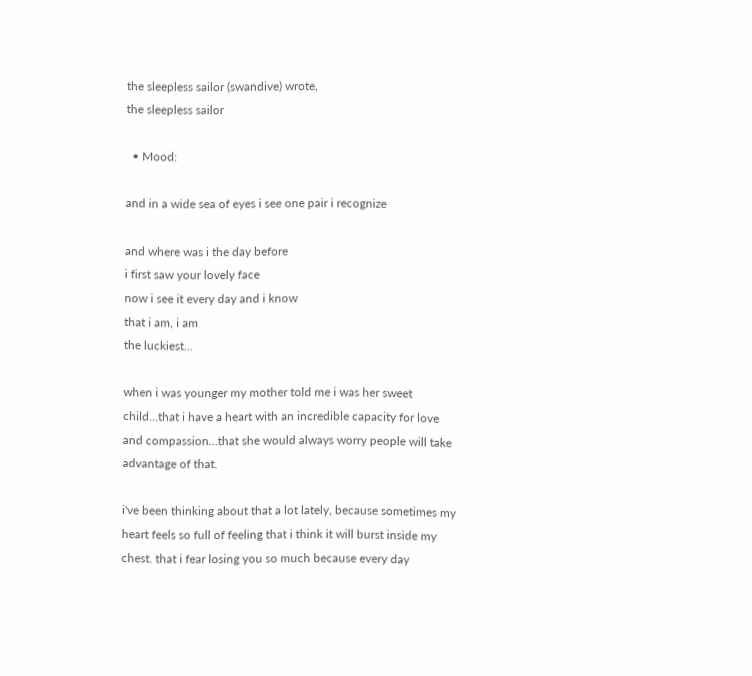the sleepless sailor (swandive) wrote,
the sleepless sailor

  • Mood:

and in a wide sea of eyes i see one pair i recognize

and where was i the day before
i first saw your lovely face
now i see it every day and i know
that i am, i am
the luckiest...

when i was younger my mother told me i was her sweet child...that i have a heart with an incredible capacity for love and compassion...that she would always worry people will take advantage of that.

i've been thinking about that a lot lately, because sometimes my heart feels so full of feeling that i think it will burst inside my chest. that i fear losing you so much because every day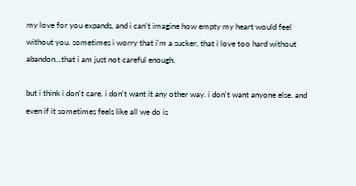my love for you expands, and i can't imagine how empty my heart would feel without you. sometimes i worry that i'm a sucker, that i love too hard without abandon...that i am just not careful enough.

but i think i don't care. i don't want it any other way. i don't want anyone else. and even if it sometimes feels like all we do is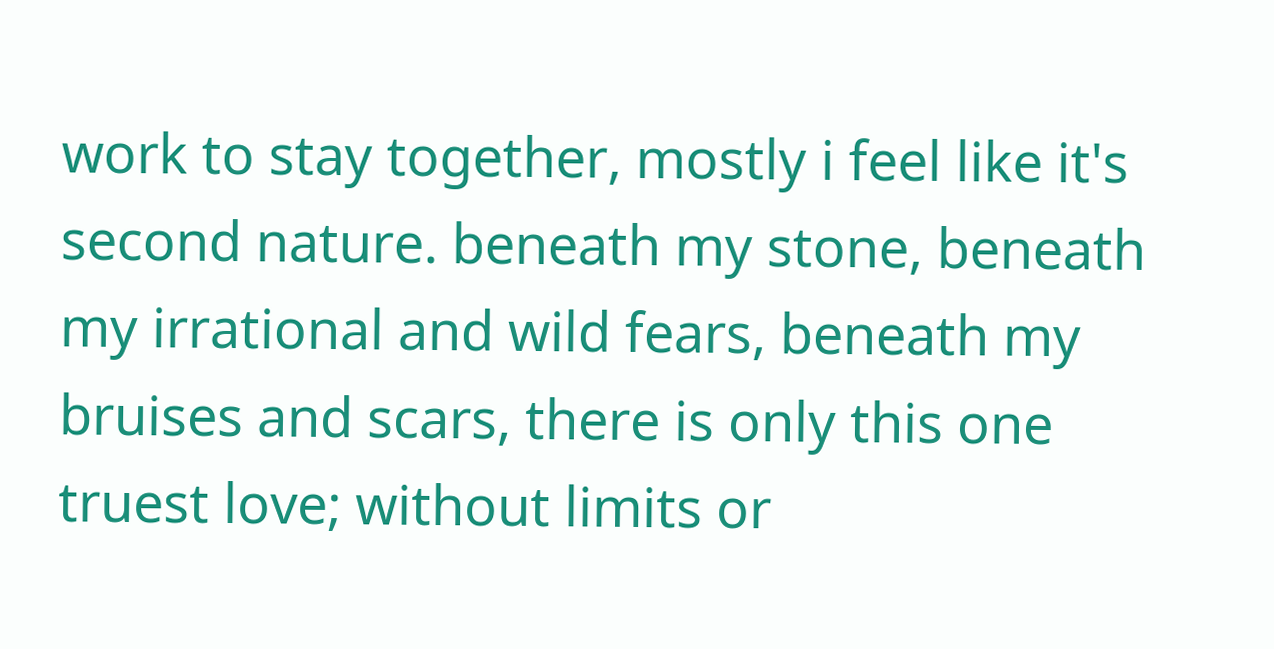work to stay together, mostly i feel like it's second nature. beneath my stone, beneath my irrational and wild fears, beneath my bruises and scars, there is only this one truest love; without limits or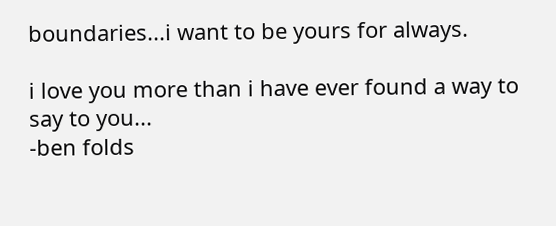boundaries...i want to be yours for always.

i love you more than i have ever found a way to say to you...
-ben folds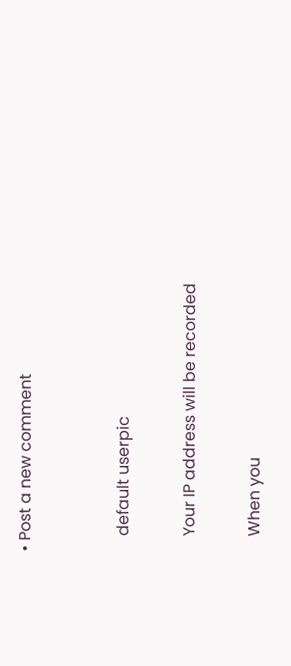• Post a new comment


    default userpic

    Your IP address will be recorded

    When you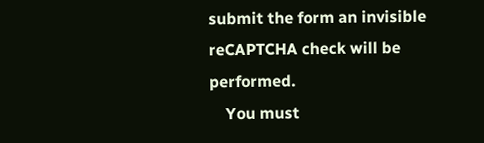submit the form an invisible reCAPTCHA check will be performed.
    You must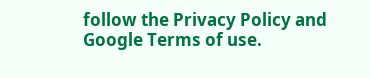follow the Privacy Policy and Google Terms of use.